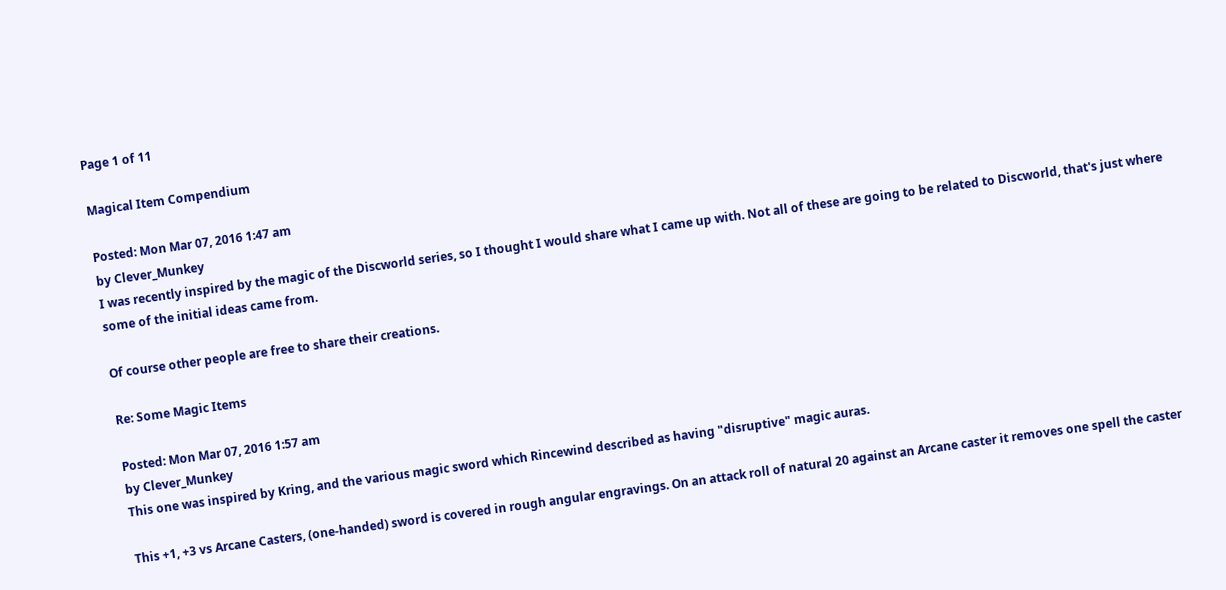Page 1 of 11

Magical Item Compendium

Posted: Mon Mar 07, 2016 1:47 am
by Clever_Munkey
I was recently inspired by the magic of the Discworld series, so I thought I would share what I came up with. Not all of these are going to be related to Discworld, that's just where some of the initial ideas came from.

Of course other people are free to share their creations.

Re: Some Magic Items

Posted: Mon Mar 07, 2016 1:57 am
by Clever_Munkey
This one was inspired by Kring, and the various magic sword which Rincewind described as having "disruptive" magic auras.

This +1, +3 vs Arcane Casters, (one-handed) sword is covered in rough angular engravings. On an attack roll of natural 20 against an Arcane caster it removes one spell the caster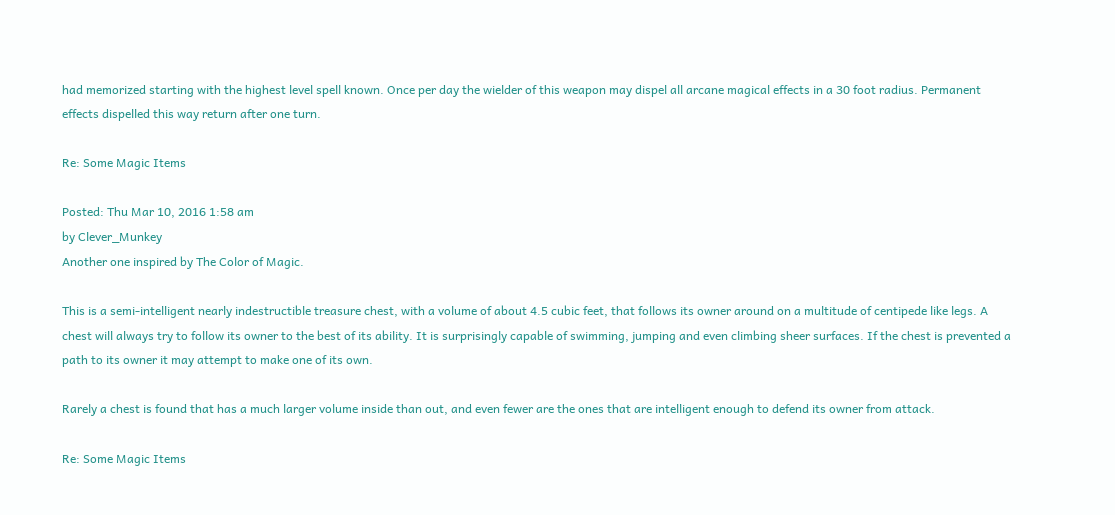had memorized starting with the highest level spell known. Once per day the wielder of this weapon may dispel all arcane magical effects in a 30 foot radius. Permanent effects dispelled this way return after one turn.

Re: Some Magic Items

Posted: Thu Mar 10, 2016 1:58 am
by Clever_Munkey
Another one inspired by The Color of Magic.

This is a semi-intelligent nearly indestructible treasure chest, with a volume of about 4.5 cubic feet, that follows its owner around on a multitude of centipede like legs. A chest will always try to follow its owner to the best of its ability. It is surprisingly capable of swimming, jumping and even climbing sheer surfaces. If the chest is prevented a path to its owner it may attempt to make one of its own.

Rarely a chest is found that has a much larger volume inside than out, and even fewer are the ones that are intelligent enough to defend its owner from attack.

Re: Some Magic Items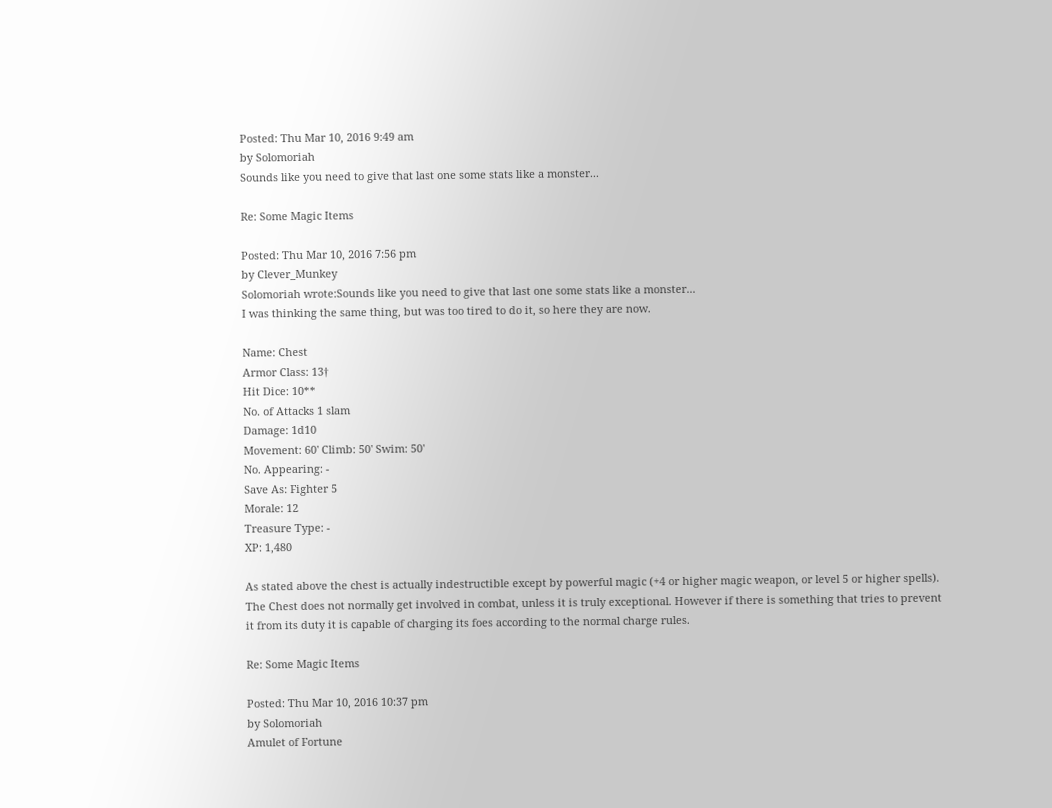Posted: Thu Mar 10, 2016 9:49 am
by Solomoriah
Sounds like you need to give that last one some stats like a monster...

Re: Some Magic Items

Posted: Thu Mar 10, 2016 7:56 pm
by Clever_Munkey
Solomoriah wrote:Sounds like you need to give that last one some stats like a monster...
I was thinking the same thing, but was too tired to do it, so here they are now.

Name: Chest
Armor Class: 13†
Hit Dice: 10**
No. of Attacks 1 slam
Damage: 1d10
Movement: 60' Climb: 50' Swim: 50'
No. Appearing: -
Save As: Fighter 5
Morale: 12
Treasure Type: -
XP: 1,480

As stated above the chest is actually indestructible except by powerful magic (+4 or higher magic weapon, or level 5 or higher spells). The Chest does not normally get involved in combat, unless it is truly exceptional. However if there is something that tries to prevent it from its duty it is capable of charging its foes according to the normal charge rules.

Re: Some Magic Items

Posted: Thu Mar 10, 2016 10:37 pm
by Solomoriah
Amulet of Fortune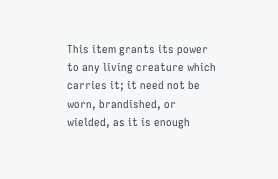This item grants its power to any living creature which carries it; it need not be worn, brandished, or wielded, as it is enough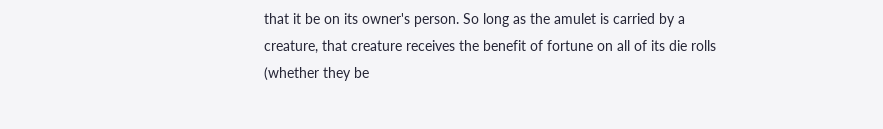that it be on its owner's person. So long as the amulet is carried by a creature, that creature receives the benefit of fortune on all of its die rolls (whether they be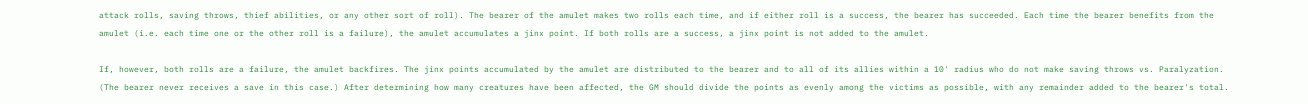attack rolls, saving throws, thief abilities, or any other sort of roll). The bearer of the amulet makes two rolls each time, and if either roll is a success, the bearer has succeeded. Each time the bearer benefits from the amulet (i.e. each time one or the other roll is a failure), the amulet accumulates a jinx point. If both rolls are a success, a jinx point is not added to the amulet.

If, however, both rolls are a failure, the amulet backfires. The jinx points accumulated by the amulet are distributed to the bearer and to all of its allies within a 10' radius who do not make saving throws vs. Paralyzation. (The bearer never receives a save in this case.) After determining how many creatures have been affected, the GM should divide the points as evenly among the victims as possible, with any remainder added to the bearer's total.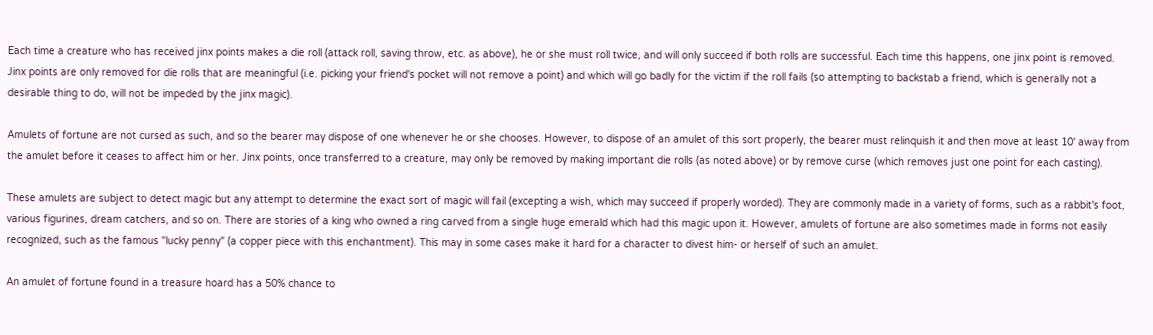Each time a creature who has received jinx points makes a die roll (attack roll, saving throw, etc. as above), he or she must roll twice, and will only succeed if both rolls are successful. Each time this happens, one jinx point is removed. Jinx points are only removed for die rolls that are meaningful (i.e. picking your friend's pocket will not remove a point) and which will go badly for the victim if the roll fails (so attempting to backstab a friend, which is generally not a desirable thing to do, will not be impeded by the jinx magic).

Amulets of fortune are not cursed as such, and so the bearer may dispose of one whenever he or she chooses. However, to dispose of an amulet of this sort properly, the bearer must relinquish it and then move at least 10' away from the amulet before it ceases to affect him or her. Jinx points, once transferred to a creature, may only be removed by making important die rolls (as noted above) or by remove curse (which removes just one point for each casting).

These amulets are subject to detect magic but any attempt to determine the exact sort of magic will fail (excepting a wish, which may succeed if properly worded). They are commonly made in a variety of forms, such as a rabbit's foot, various figurines, dream catchers, and so on. There are stories of a king who owned a ring carved from a single huge emerald which had this magic upon it. However, amulets of fortune are also sometimes made in forms not easily recognized, such as the famous "lucky penny" (a copper piece with this enchantment). This may in some cases make it hard for a character to divest him- or herself of such an amulet.

An amulet of fortune found in a treasure hoard has a 50% chance to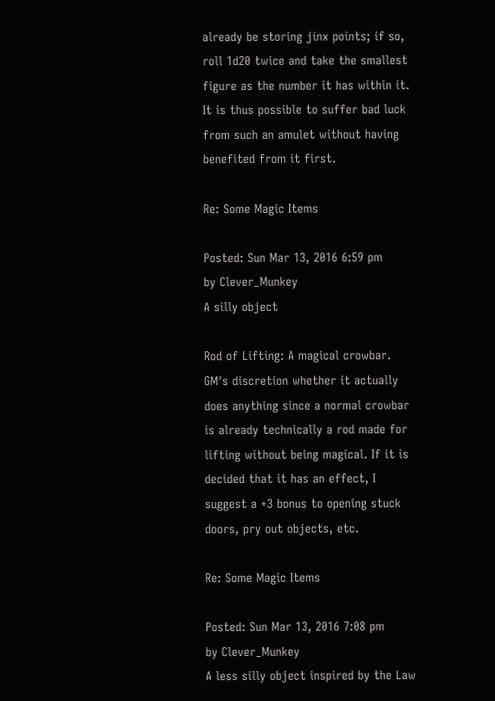already be storing jinx points; if so, roll 1d20 twice and take the smallest figure as the number it has within it. It is thus possible to suffer bad luck from such an amulet without having benefited from it first.

Re: Some Magic Items

Posted: Sun Mar 13, 2016 6:59 pm
by Clever_Munkey
A silly object

Rod of Lifting: A magical crowbar.
GM's discretion whether it actually does anything since a normal crowbar is already technically a rod made for lifting without being magical. If it is decided that it has an effect, I suggest a +3 bonus to opening stuck doors, pry out objects, etc.

Re: Some Magic Items

Posted: Sun Mar 13, 2016 7:08 pm
by Clever_Munkey
A less silly object inspired by the Law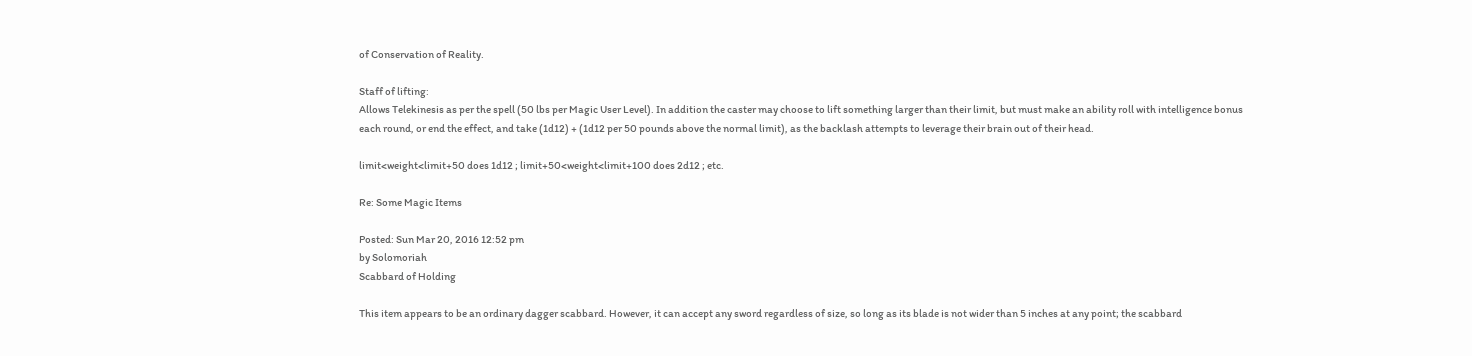of Conservation of Reality.

Staff of lifting:
Allows Telekinesis as per the spell (50 lbs per Magic User Level). In addition the caster may choose to lift something larger than their limit, but must make an ability roll with intelligence bonus each round, or end the effect, and take (1d12) + (1d12 per 50 pounds above the normal limit), as the backlash attempts to leverage their brain out of their head.

limit<weight<limit+50 does 1d12 ; limit+50<weight<limit+100 does 2d12 ; etc.

Re: Some Magic Items

Posted: Sun Mar 20, 2016 12:52 pm
by Solomoriah
Scabbard of Holding

This item appears to be an ordinary dagger scabbard. However, it can accept any sword regardless of size, so long as its blade is not wider than 5 inches at any point; the scabbard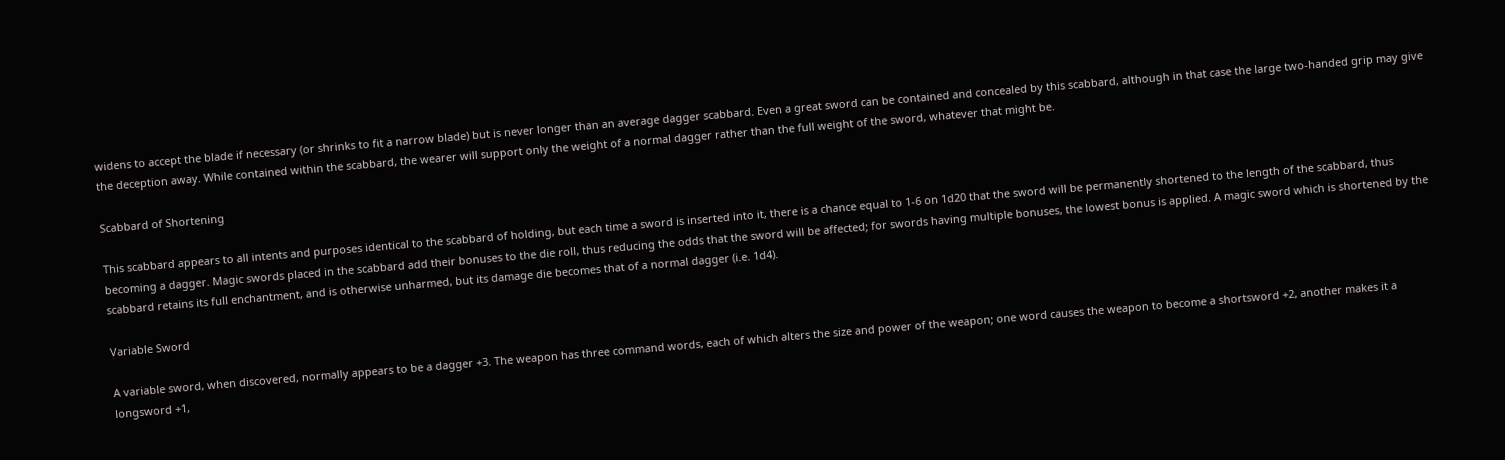widens to accept the blade if necessary (or shrinks to fit a narrow blade) but is never longer than an average dagger scabbard. Even a great sword can be contained and concealed by this scabbard, although in that case the large two-handed grip may give the deception away. While contained within the scabbard, the wearer will support only the weight of a normal dagger rather than the full weight of the sword, whatever that might be.

Scabbard of Shortening

This scabbard appears to all intents and purposes identical to the scabbard of holding, but each time a sword is inserted into it, there is a chance equal to 1-6 on 1d20 that the sword will be permanently shortened to the length of the scabbard, thus becoming a dagger. Magic swords placed in the scabbard add their bonuses to the die roll, thus reducing the odds that the sword will be affected; for swords having multiple bonuses, the lowest bonus is applied. A magic sword which is shortened by the scabbard retains its full enchantment, and is otherwise unharmed, but its damage die becomes that of a normal dagger (i.e. 1d4).

Variable Sword

A variable sword, when discovered, normally appears to be a dagger +3. The weapon has three command words, each of which alters the size and power of the weapon; one word causes the weapon to become a shortsword +2, another makes it a longsword +1,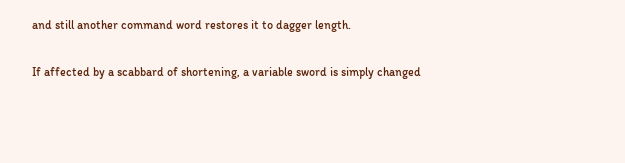and still another command word restores it to dagger length.

If affected by a scabbard of shortening, a variable sword is simply changed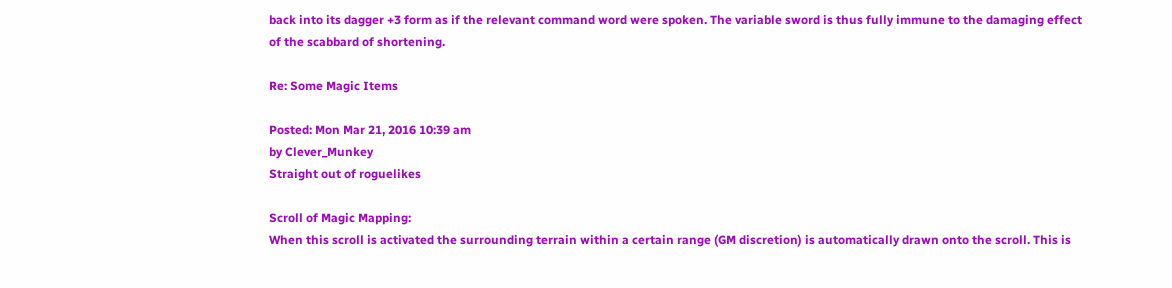back into its dagger +3 form as if the relevant command word were spoken. The variable sword is thus fully immune to the damaging effect of the scabbard of shortening.

Re: Some Magic Items

Posted: Mon Mar 21, 2016 10:39 am
by Clever_Munkey
Straight out of roguelikes

Scroll of Magic Mapping:
When this scroll is activated the surrounding terrain within a certain range (GM discretion) is automatically drawn onto the scroll. This is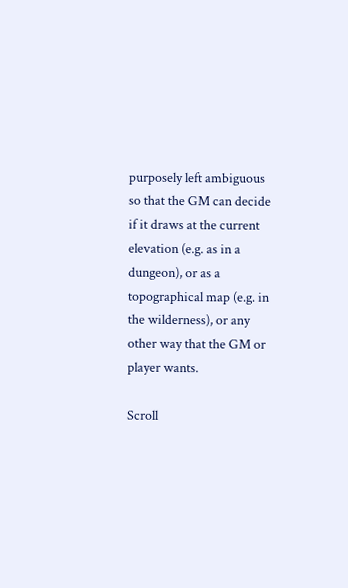purposely left ambiguous so that the GM can decide if it draws at the current elevation (e.g. as in a dungeon), or as a topographical map (e.g. in the wilderness), or any other way that the GM or player wants.

Scroll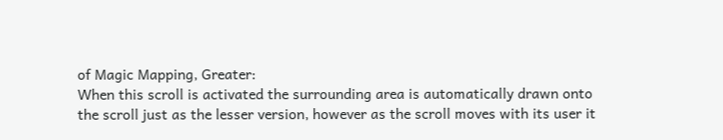of Magic Mapping, Greater:
When this scroll is activated the surrounding area is automatically drawn onto the scroll just as the lesser version, however as the scroll moves with its user it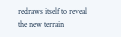redraws itself to reveal the new terrain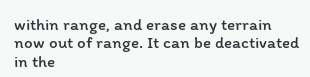within range, and erase any terrain now out of range. It can be deactivated in the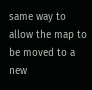same way to allow the map to be moved to a new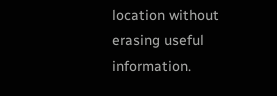location without erasing useful information.